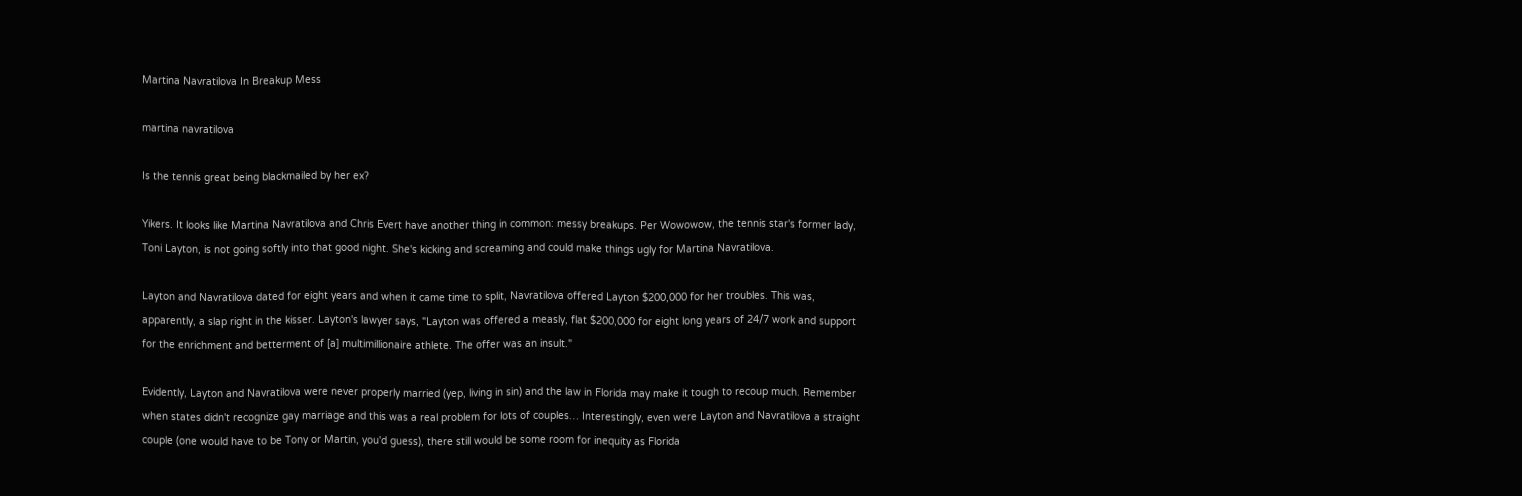Martina Navratilova In Breakup Mess

martina navratilova

Is the tennis great being blackmailed by her ex?

Yikers. It looks like Martina Navratilova and Chris Evert have another thing in common: messy breakups. Per Wowowow, the tennis star's former lady, Toni Layton, is not going softly into that good night. She's kicking and screaming and could make things ugly for Martina Navratilova.

Layton and Navratilova dated for eight years and when it came time to split, Navratilova offered Layton $200,000 for her troubles. This was, apparently, a slap right in the kisser. Layton's lawyer says, "Layton was offered a measly, flat $200,000 for eight long years of 24/7 work and support for the enrichment and betterment of [a] multimillionaire athlete. The offer was an insult."

Evidently, Layton and Navratilova were never properly married (yep, living in sin) and the law in Florida may make it tough to recoup much. Remember when states didn't recognize gay marriage and this was a real problem for lots of couples… Interestingly, even were Layton and Navratilova a straight couple (one would have to be Tony or Martin, you'd guess), there still would be some room for inequity as Florida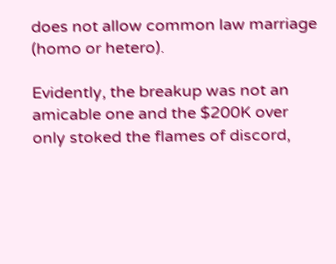does not allow common law marriage (homo or hetero).

Evidently, the breakup was not an amicable one and the $200K over only stoked the flames of discord,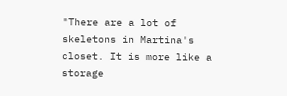"There are a lot of skeletons in Martina's closet. It is more like a storage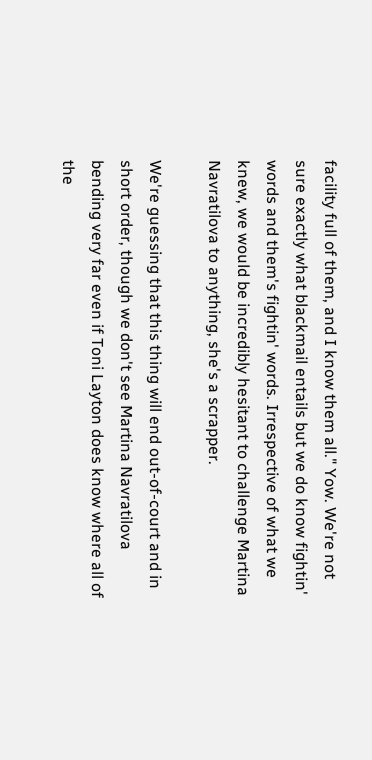facility full of them, and I know them all." Yow. We're not sure exactly what blackmail entails but we do know fightin' words and them's fightin' words. Irrespective of what we knew, we would be incredibly hesitant to challenge Martina Navratilova to anything, she's a scrapper.

We're guessing that this thing will end out-of-court and in short order, though we don't see Martina Navratilova bending very far even if Toni Layton does know where all of the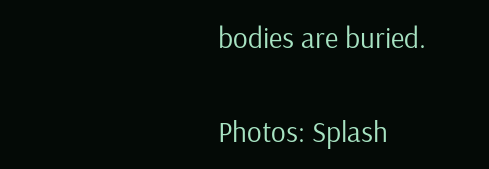bodies are buried.

Photos: Splash